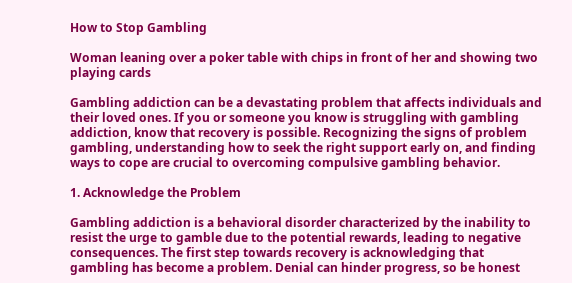How to Stop Gambling

Woman leaning over a poker table with chips in front of her and showing two playing cards

Gambling addiction can be a devastating problem that affects individuals and their loved ones. If you or someone you know is struggling with gambling addiction, know that recovery is possible. Recognizing the signs of problem gambling, understanding how to seek the right support early on, and finding ways to cope are crucial to overcoming compulsive gambling behavior.

1. Acknowledge the Problem

Gambling addiction is a behavioral disorder characterized by the inability to resist the urge to gamble due to the potential rewards, leading to negative consequences. The first step towards recovery is acknowledging that gambling has become a problem. Denial can hinder progress, so be honest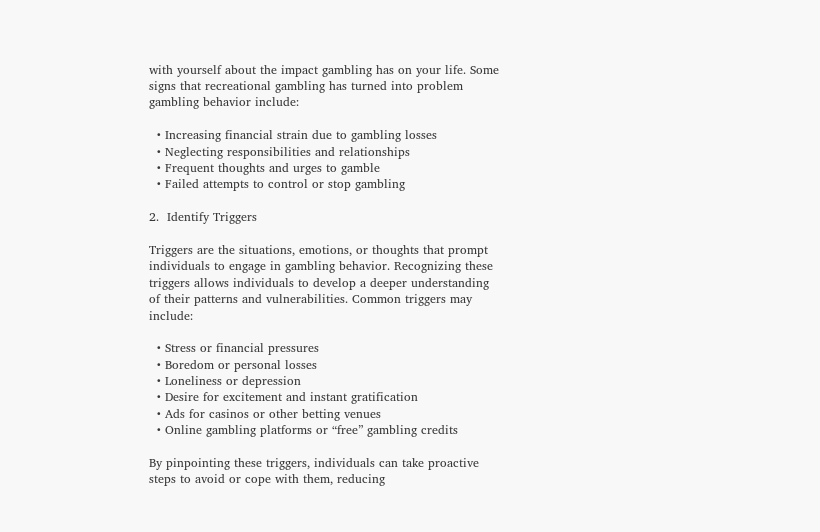with yourself about the impact gambling has on your life. Some signs that recreational gambling has turned into problem gambling behavior include:

  • Increasing financial strain due to gambling losses
  • Neglecting responsibilities and relationships
  • Frequent thoughts and urges to gamble
  • Failed attempts to control or stop gambling

2.  Identify Triggers

Triggers are the situations, emotions, or thoughts that prompt individuals to engage in gambling behavior. Recognizing these triggers allows individuals to develop a deeper understanding of their patterns and vulnerabilities. Common triggers may include:

  • Stress or financial pressures
  • Boredom or personal losses
  • Loneliness or depression
  • Desire for excitement and instant gratification
  • Ads for casinos or other betting venues
  • Online gambling platforms or “free” gambling credits

By pinpointing these triggers, individuals can take proactive steps to avoid or cope with them, reducing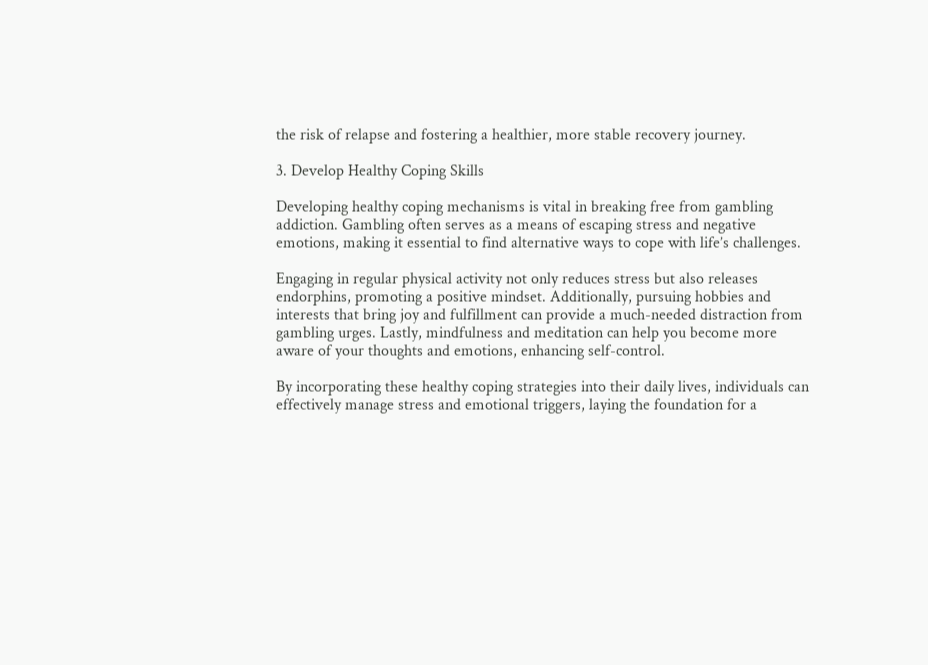the risk of relapse and fostering a healthier, more stable recovery journey.

3. Develop Healthy Coping Skills

Developing healthy coping mechanisms is vital in breaking free from gambling addiction. Gambling often serves as a means of escaping stress and negative emotions, making it essential to find alternative ways to cope with life’s challenges.

Engaging in regular physical activity not only reduces stress but also releases endorphins, promoting a positive mindset. Additionally, pursuing hobbies and interests that bring joy and fulfillment can provide a much-needed distraction from gambling urges. Lastly, mindfulness and meditation can help you become more aware of your thoughts and emotions, enhancing self-control.

By incorporating these healthy coping strategies into their daily lives, individuals can effectively manage stress and emotional triggers, laying the foundation for a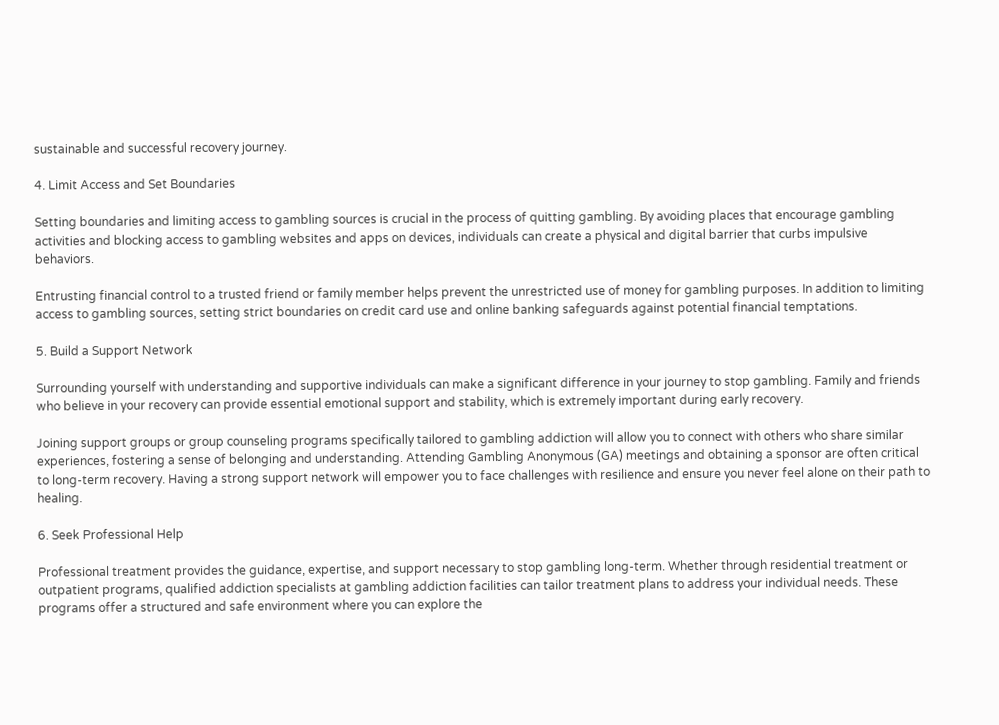sustainable and successful recovery journey.

4. Limit Access and Set Boundaries

Setting boundaries and limiting access to gambling sources is crucial in the process of quitting gambling. By avoiding places that encourage gambling activities and blocking access to gambling websites and apps on devices, individuals can create a physical and digital barrier that curbs impulsive behaviors.

Entrusting financial control to a trusted friend or family member helps prevent the unrestricted use of money for gambling purposes. In addition to limiting access to gambling sources, setting strict boundaries on credit card use and online banking safeguards against potential financial temptations.

5. Build a Support Network

Surrounding yourself with understanding and supportive individuals can make a significant difference in your journey to stop gambling. Family and friends who believe in your recovery can provide essential emotional support and stability, which is extremely important during early recovery.

Joining support groups or group counseling programs specifically tailored to gambling addiction will allow you to connect with others who share similar experiences, fostering a sense of belonging and understanding. Attending Gambling Anonymous (GA) meetings and obtaining a sponsor are often critical to long-term recovery. Having a strong support network will empower you to face challenges with resilience and ensure you never feel alone on their path to healing.

6. Seek Professional Help

Professional treatment provides the guidance, expertise, and support necessary to stop gambling long-term. Whether through residential treatment or outpatient programs, qualified addiction specialists at gambling addiction facilities can tailor treatment plans to address your individual needs. These programs offer a structured and safe environment where you can explore the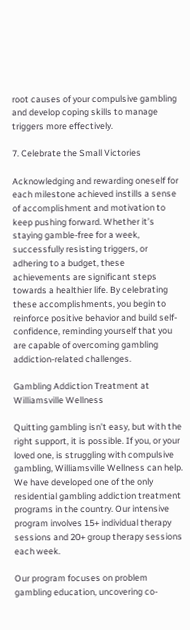root causes of your compulsive gambling and develop coping skills to manage triggers more effectively.

7. Celebrate the Small Victories

Acknowledging and rewarding oneself for each milestone achieved instills a sense of accomplishment and motivation to keep pushing forward. Whether it’s staying gamble-free for a week, successfully resisting triggers, or adhering to a budget, these achievements are significant steps towards a healthier life. By celebrating these accomplishments, you begin to reinforce positive behavior and build self-confidence, reminding yourself that you are capable of overcoming gambling addiction-related challenges.

Gambling Addiction Treatment at Williamsville Wellness

Quitting gambling isn’t easy, but with the right support, it is possible. If you, or your loved one, is struggling with compulsive gambling, Williamsville Wellness can help. We have developed one of the only residential gambling addiction treatment programs in the country. Our intensive program involves 15+ individual therapy sessions and 20+ group therapy sessions each week.

Our program focuses on problem gambling education, uncovering co-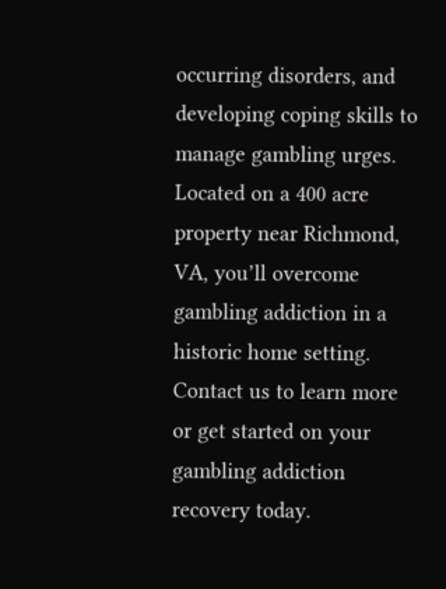occurring disorders, and developing coping skills to manage gambling urges. Located on a 400 acre property near Richmond, VA, you’ll overcome gambling addiction in a historic home setting. Contact us to learn more or get started on your gambling addiction recovery today.